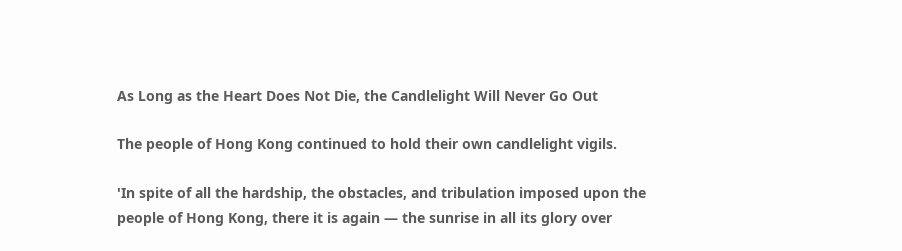As Long as the Heart Does Not Die, the Candlelight Will Never Go Out

The people of Hong Kong continued to hold their own candlelight vigils.

'In spite of all the hardship, the obstacles, and tribulation imposed upon the people of Hong Kong, there it is again — the sunrise in all its glory over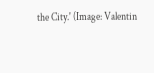the City.' (Image: Valentin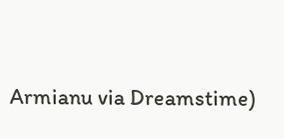Armianu via Dreamstime)